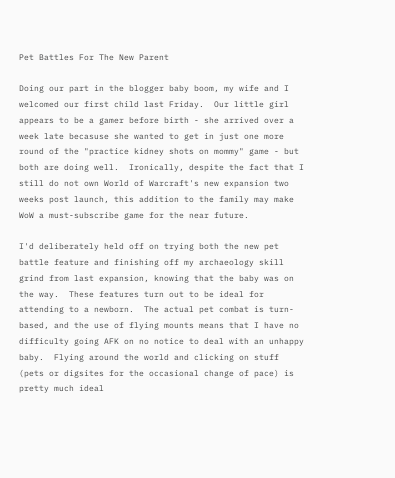Pet Battles For The New Parent

Doing our part in the blogger baby boom, my wife and I welcomed our first child last Friday.  Our little girl appears to be a gamer before birth - she arrived over a week late becasuse she wanted to get in just one more round of the "practice kidney shots on mommy" game - but both are doing well.  Ironically, despite the fact that I still do not own World of Warcraft's new expansion two weeks post launch, this addition to the family may make WoW a must-subscribe game for the near future.

I'd deliberately held off on trying both the new pet battle feature and finishing off my archaeology skill grind from last expansion, knowing that the baby was on the way.  These features turn out to be ideal for attending to a newborn.  The actual pet combat is turn-based, and the use of flying mounts means that I have no difficulty going AFK on no notice to deal with an unhappy baby.  Flying around the world and clicking on stuff (pets or digsites for the occasional change of pace) is pretty much ideal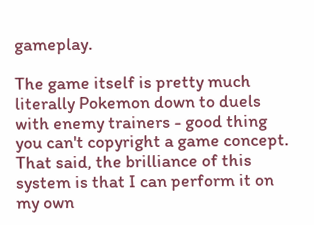gameplay.

The game itself is pretty much literally Pokemon down to duels with enemy trainers - good thing you can't copyright a game concept.  That said, the brilliance of this system is that I can perform it on my own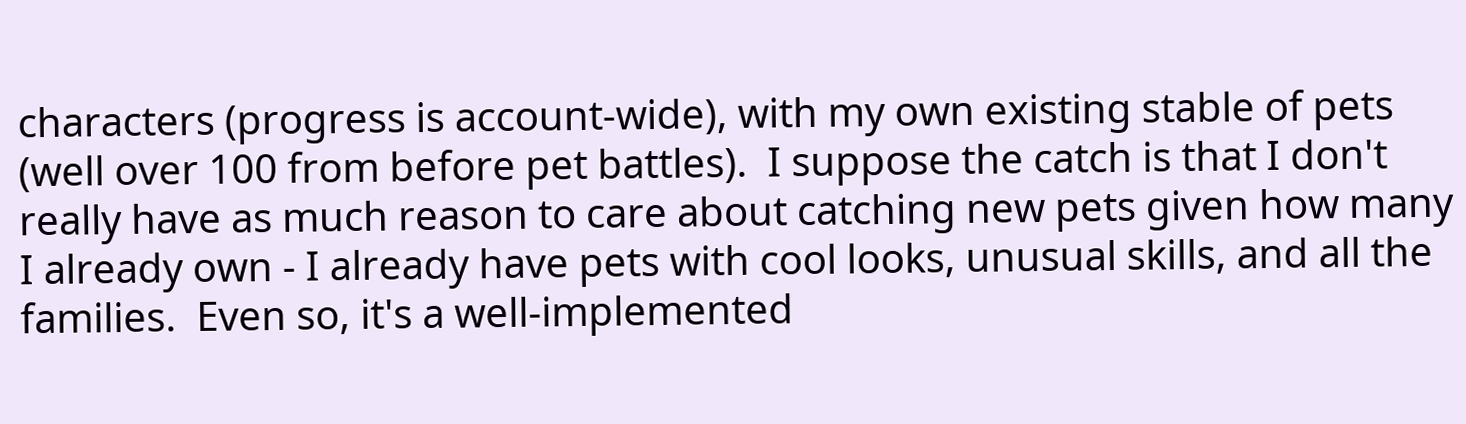characters (progress is account-wide), with my own existing stable of pets (well over 100 from before pet battles).  I suppose the catch is that I don't really have as much reason to care about catching new pets given how many I already own - I already have pets with cool looks, unusual skills, and all the families.  Even so, it's a well-implemented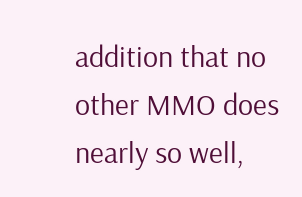addition that no other MMO does nearly so well,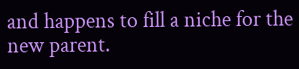and happens to fill a niche for the new parent.